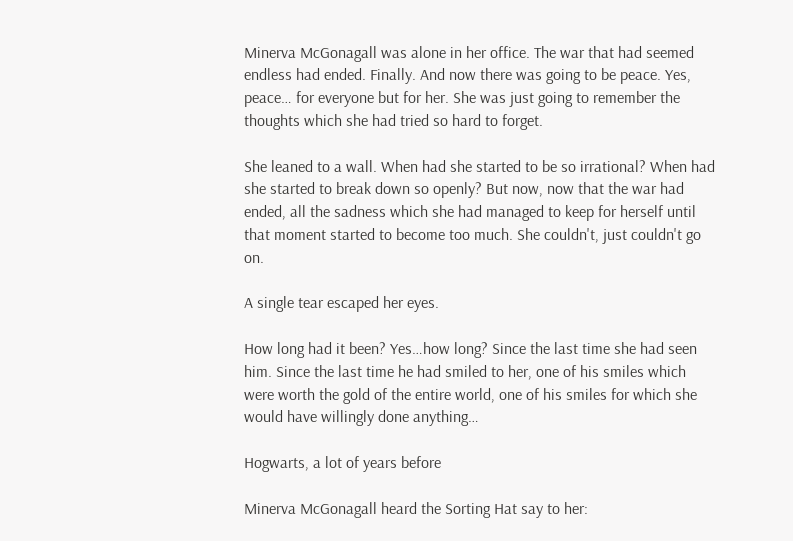Minerva McGonagall was alone in her office. The war that had seemed endless had ended. Finally. And now there was going to be peace. Yes, peace… for everyone but for her. She was just going to remember the thoughts which she had tried so hard to forget.

She leaned to a wall. When had she started to be so irrational? When had she started to break down so openly? But now, now that the war had ended, all the sadness which she had managed to keep for herself until that moment started to become too much. She couldn't, just couldn't go on.

A single tear escaped her eyes.

How long had it been? Yes…how long? Since the last time she had seen him. Since the last time he had smiled to her, one of his smiles which were worth the gold of the entire world, one of his smiles for which she would have willingly done anything…

Hogwarts, a lot of years before

Minerva McGonagall heard the Sorting Hat say to her: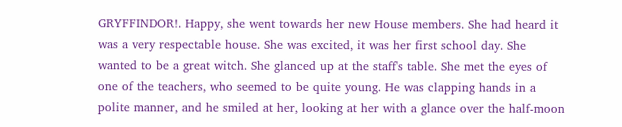GRYFFINDOR!. Happy, she went towards her new House members. She had heard it was a very respectable house. She was excited, it was her first school day. She wanted to be a great witch. She glanced up at the staff's table. She met the eyes of one of the teachers, who seemed to be quite young. He was clapping hands in a polite manner, and he smiled at her, looking at her with a glance over the half-moon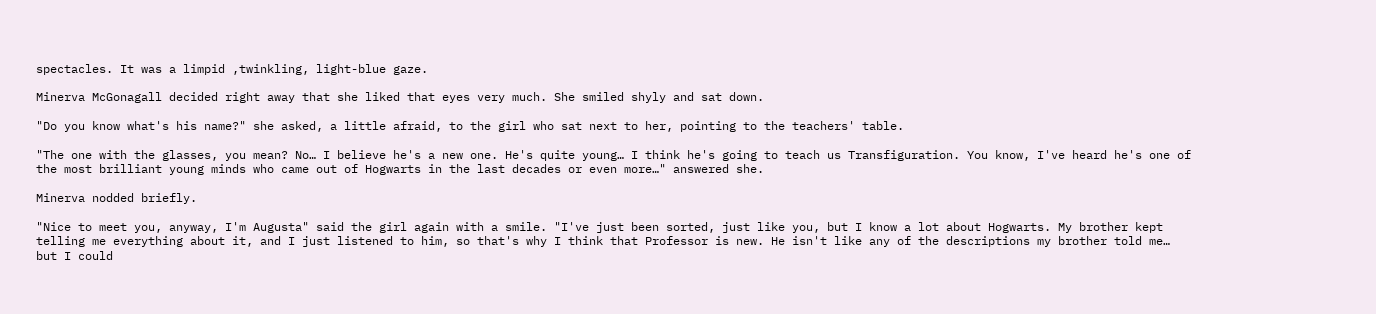spectacles. It was a limpid ,twinkling, light-blue gaze.

Minerva McGonagall decided right away that she liked that eyes very much. She smiled shyly and sat down.

"Do you know what's his name?" she asked, a little afraid, to the girl who sat next to her, pointing to the teachers' table.

"The one with the glasses, you mean? No… I believe he's a new one. He's quite young… I think he's going to teach us Transfiguration. You know, I've heard he's one of the most brilliant young minds who came out of Hogwarts in the last decades or even more…" answered she.

Minerva nodded briefly.

"Nice to meet you, anyway, I'm Augusta" said the girl again with a smile. "I've just been sorted, just like you, but I know a lot about Hogwarts. My brother kept telling me everything about it, and I just listened to him, so that's why I think that Professor is new. He isn't like any of the descriptions my brother told me… but I could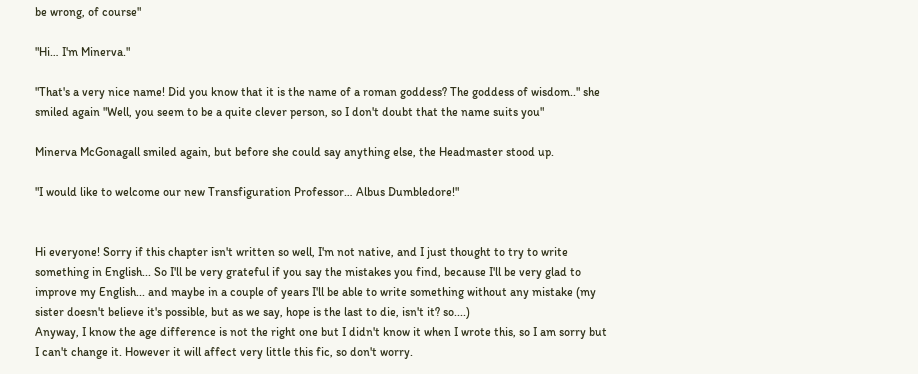be wrong, of course"

"Hi… I'm Minerva."

"That's a very nice name! Did you know that it is the name of a roman goddess? The goddess of wisdom.." she smiled again "Well, you seem to be a quite clever person, so I don't doubt that the name suits you"

Minerva McGonagall smiled again, but before she could say anything else, the Headmaster stood up.

"I would like to welcome our new Transfiguration Professor… Albus Dumbledore!"


Hi everyone! Sorry if this chapter isn't written so well, I'm not native, and I just thought to try to write something in English... So I'll be very grateful if you say the mistakes you find, because I'll be very glad to improve my English... and maybe in a couple of years I'll be able to write something without any mistake (my sister doesn't believe it's possible, but as we say, hope is the last to die, isn't it? so....)
Anyway, I know the age difference is not the right one but I didn't know it when I wrote this, so I am sorry but I can't change it. However it will affect very little this fic, so don't worry.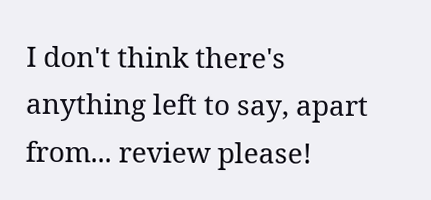I don't think there's anything left to say, apart from... review please!